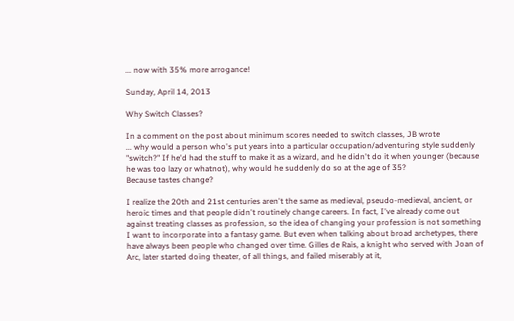... now with 35% more arrogance!

Sunday, April 14, 2013

Why Switch Classes?

In a comment on the post about minimum scores needed to switch classes, JB wrote
... why would a person who's put years into a particular occupation/adventuring style suddenly "switch?" If he'd had the stuff to make it as a wizard, and he didn't do it when younger (because he was too lazy or whatnot), why would he suddenly do so at the age of 35?
Because tastes change?

I realize the 20th and 21st centuries aren't the same as medieval, pseudo-medieval, ancient, or heroic times and that people didn't routinely change careers. In fact, I've already come out against treating classes as profession, so the idea of changing your profession is not something I want to incorporate into a fantasy game. But even when talking about broad archetypes, there have always been people who changed over time. Gilles de Rais, a knight who served with Joan of Arc, later started doing theater, of all things, and failed miserably at it,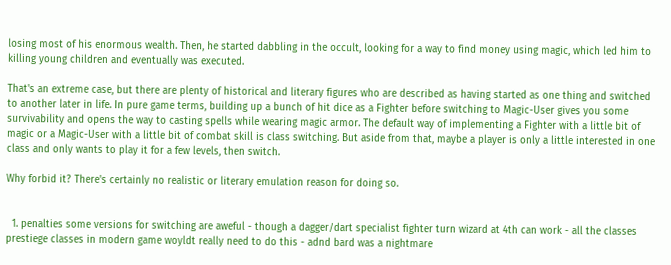losing most of his enormous wealth. Then, he started dabbling in the occult, looking for a way to find money using magic, which led him to killing young children and eventually was executed.

That's an extreme case, but there are plenty of historical and literary figures who are described as having started as one thing and switched to another later in life. In pure game terms, building up a bunch of hit dice as a Fighter before switching to Magic-User gives you some survivability and opens the way to casting spells while wearing magic armor. The default way of implementing a Fighter with a little bit of magic or a Magic-User with a little bit of combat skill is class switching. But aside from that, maybe a player is only a little interested in one class and only wants to play it for a few levels, then switch.

Why forbid it? There's certainly no realistic or literary emulation reason for doing so.


  1. penalties some versions for switching are aweful - though a dagger/dart specialist fighter turn wizard at 4th can work - all the classes prestiege classes in modern game woyldt really need to do this - adnd bard was a nightmare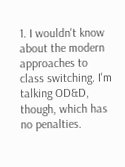1. I wouldn't know about the modern approaches to class switching. I'm talking OD&D, though, which has no penalties.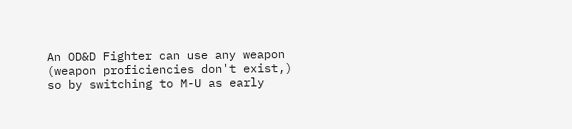An OD&D Fighter can use any weapon (weapon proficiencies don't exist,) so by switching to M-U as early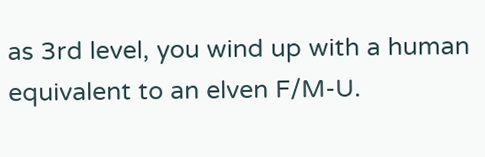as 3rd level, you wind up with a human equivalent to an elven F/M-U.